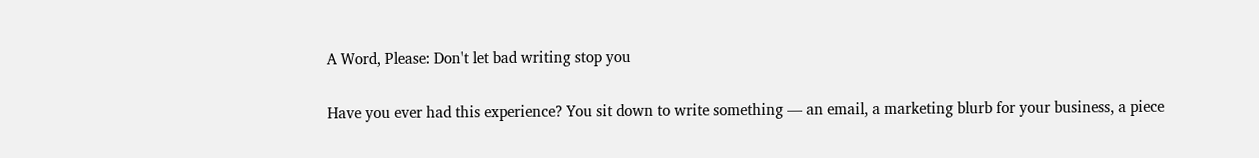A Word, Please: Don't let bad writing stop you

Have you ever had this experience? You sit down to write something — an email, a marketing blurb for your business, a piece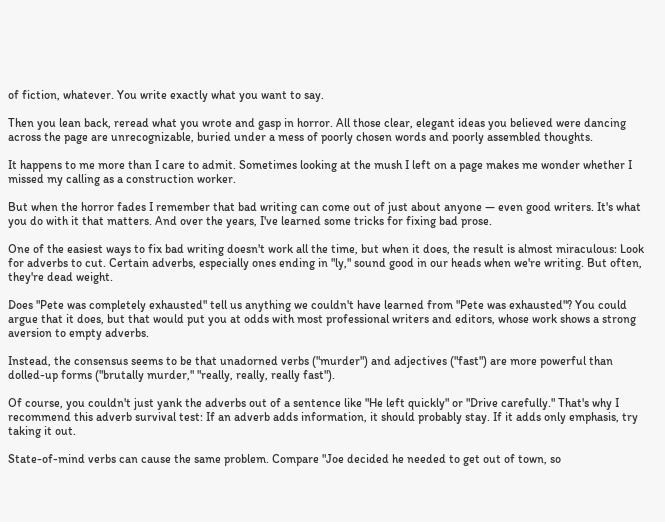of fiction, whatever. You write exactly what you want to say.

Then you lean back, reread what you wrote and gasp in horror. All those clear, elegant ideas you believed were dancing across the page are unrecognizable, buried under a mess of poorly chosen words and poorly assembled thoughts.

It happens to me more than I care to admit. Sometimes looking at the mush I left on a page makes me wonder whether I missed my calling as a construction worker.

But when the horror fades I remember that bad writing can come out of just about anyone — even good writers. It's what you do with it that matters. And over the years, I've learned some tricks for fixing bad prose.

One of the easiest ways to fix bad writing doesn't work all the time, but when it does, the result is almost miraculous: Look for adverbs to cut. Certain adverbs, especially ones ending in "ly," sound good in our heads when we're writing. But often, they're dead weight.

Does "Pete was completely exhausted" tell us anything we couldn't have learned from "Pete was exhausted"? You could argue that it does, but that would put you at odds with most professional writers and editors, whose work shows a strong aversion to empty adverbs.

Instead, the consensus seems to be that unadorned verbs ("murder") and adjectives ("fast") are more powerful than dolled-up forms ("brutally murder," "really, really, really fast").

Of course, you couldn't just yank the adverbs out of a sentence like "He left quickly" or "Drive carefully." That's why I recommend this adverb survival test: If an adverb adds information, it should probably stay. If it adds only emphasis, try taking it out.

State-of-mind verbs can cause the same problem. Compare "Joe decided he needed to get out of town, so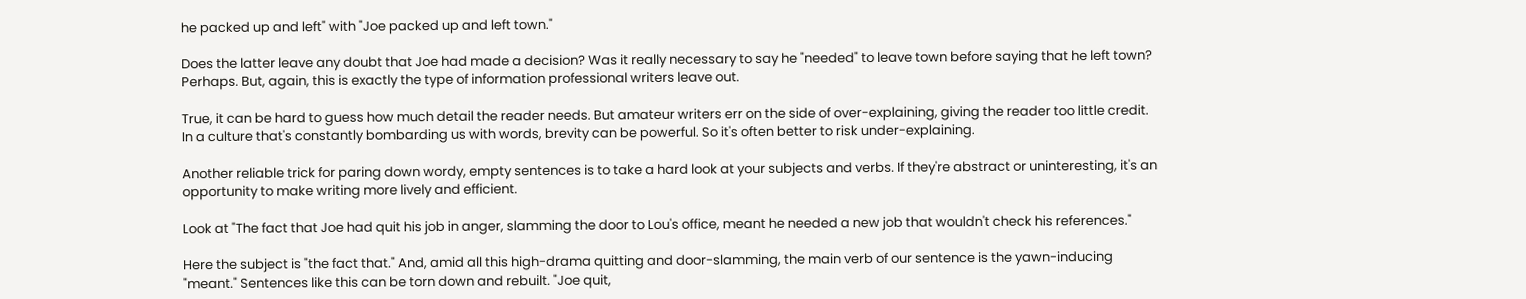he packed up and left" with "Joe packed up and left town."

Does the latter leave any doubt that Joe had made a decision? Was it really necessary to say he "needed" to leave town before saying that he left town? Perhaps. But, again, this is exactly the type of information professional writers leave out.

True, it can be hard to guess how much detail the reader needs. But amateur writers err on the side of over-explaining, giving the reader too little credit. In a culture that's constantly bombarding us with words, brevity can be powerful. So it's often better to risk under-explaining.

Another reliable trick for paring down wordy, empty sentences is to take a hard look at your subjects and verbs. If they're abstract or uninteresting, it's an opportunity to make writing more lively and efficient.

Look at "The fact that Joe had quit his job in anger, slamming the door to Lou's office, meant he needed a new job that wouldn't check his references."

Here the subject is "the fact that." And, amid all this high-drama quitting and door-slamming, the main verb of our sentence is the yawn-inducing "meant." Sentences like this can be torn down and rebuilt. "Joe quit,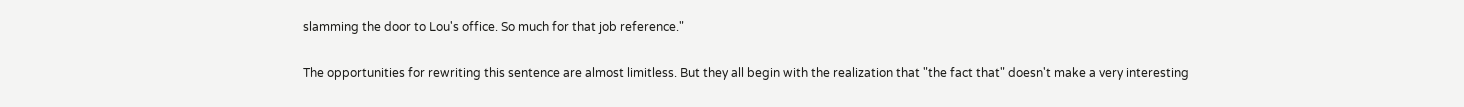slamming the door to Lou's office. So much for that job reference."

The opportunities for rewriting this sentence are almost limitless. But they all begin with the realization that "the fact that" doesn't make a very interesting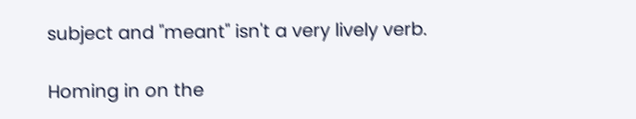subject and "meant" isn't a very lively verb.

Homing in on the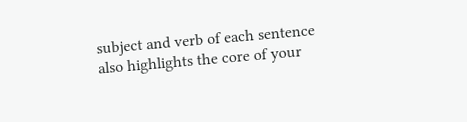subject and verb of each sentence also highlights the core of your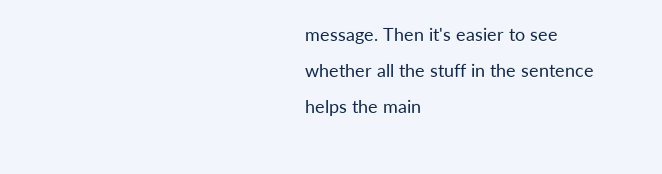message. Then it's easier to see whether all the stuff in the sentence helps the main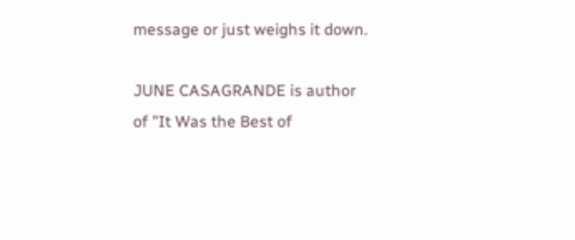message or just weighs it down.

JUNE CASAGRANDE is author of "It Was the Best of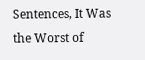Sentences, It Was the Worst of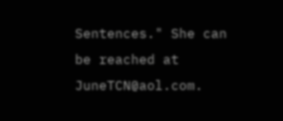Sentences." She can be reached at JuneTCN@aol.com.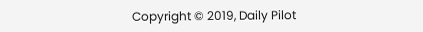Copyright © 2019, Daily Pilot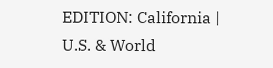EDITION: California | U.S. & World